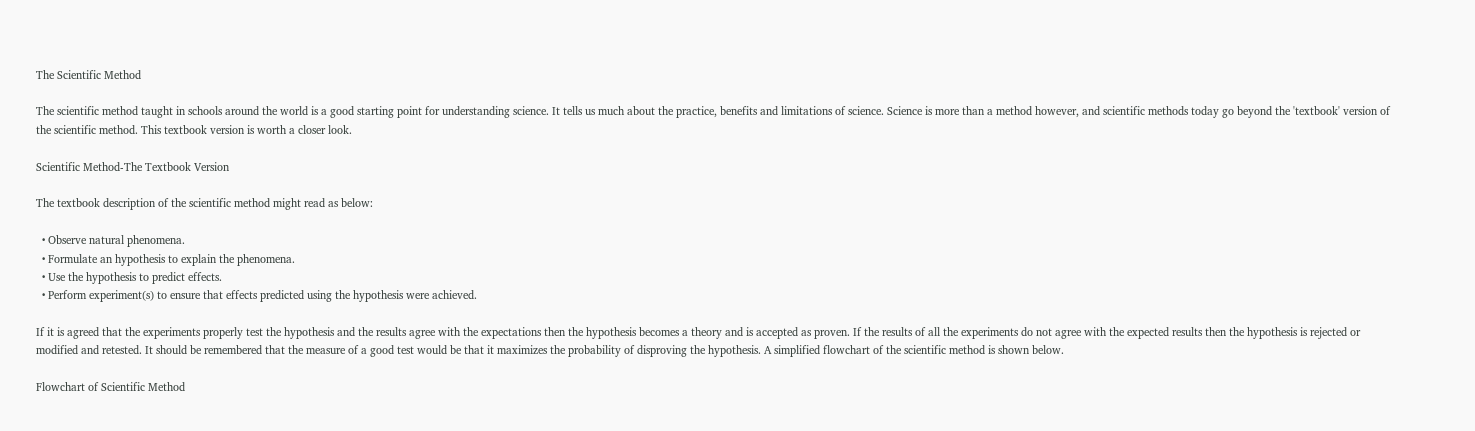The Scientific Method

The scientific method taught in schools around the world is a good starting point for understanding science. It tells us much about the practice, benefits and limitations of science. Science is more than a method however, and scientific methods today go beyond the 'textbook' version of the scientific method. This textbook version is worth a closer look.

Scientific Method-The Textbook Version

The textbook description of the scientific method might read as below:

  • Observe natural phenomena.
  • Formulate an hypothesis to explain the phenomena.
  • Use the hypothesis to predict effects.
  • Perform experiment(s) to ensure that effects predicted using the hypothesis were achieved.

If it is agreed that the experiments properly test the hypothesis and the results agree with the expectations then the hypothesis becomes a theory and is accepted as proven. If the results of all the experiments do not agree with the expected results then the hypothesis is rejected or modified and retested. It should be remembered that the measure of a good test would be that it maximizes the probability of disproving the hypothesis. A simplified flowchart of the scientific method is shown below.

Flowchart of Scientific Method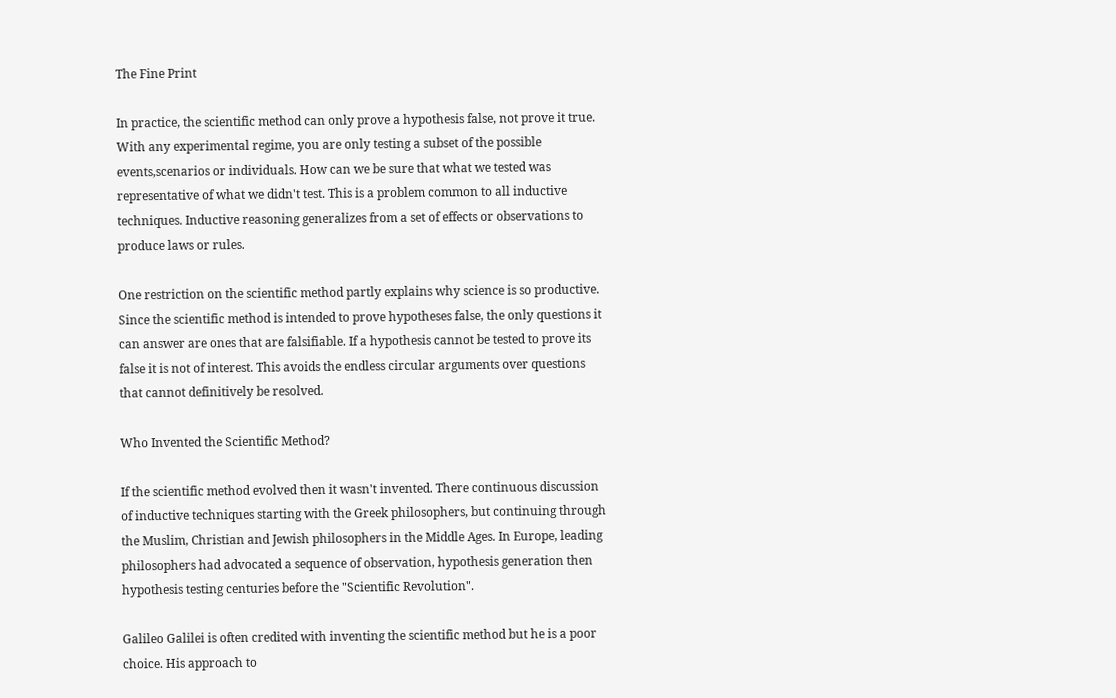The Fine Print

In practice, the scientific method can only prove a hypothesis false, not prove it true. With any experimental regime, you are only testing a subset of the possible events,scenarios or individuals. How can we be sure that what we tested was representative of what we didn't test. This is a problem common to all inductive techniques. Inductive reasoning generalizes from a set of effects or observations to produce laws or rules.

One restriction on the scientific method partly explains why science is so productive. Since the scientific method is intended to prove hypotheses false, the only questions it can answer are ones that are falsifiable. If a hypothesis cannot be tested to prove its false it is not of interest. This avoids the endless circular arguments over questions that cannot definitively be resolved.

Who Invented the Scientific Method?

If the scientific method evolved then it wasn't invented. There continuous discussion of inductive techniques starting with the Greek philosophers, but continuing through the Muslim, Christian and Jewish philosophers in the Middle Ages. In Europe, leading philosophers had advocated a sequence of observation, hypothesis generation then hypothesis testing centuries before the "Scientific Revolution".

Galileo Galilei is often credited with inventing the scientific method but he is a poor choice. His approach to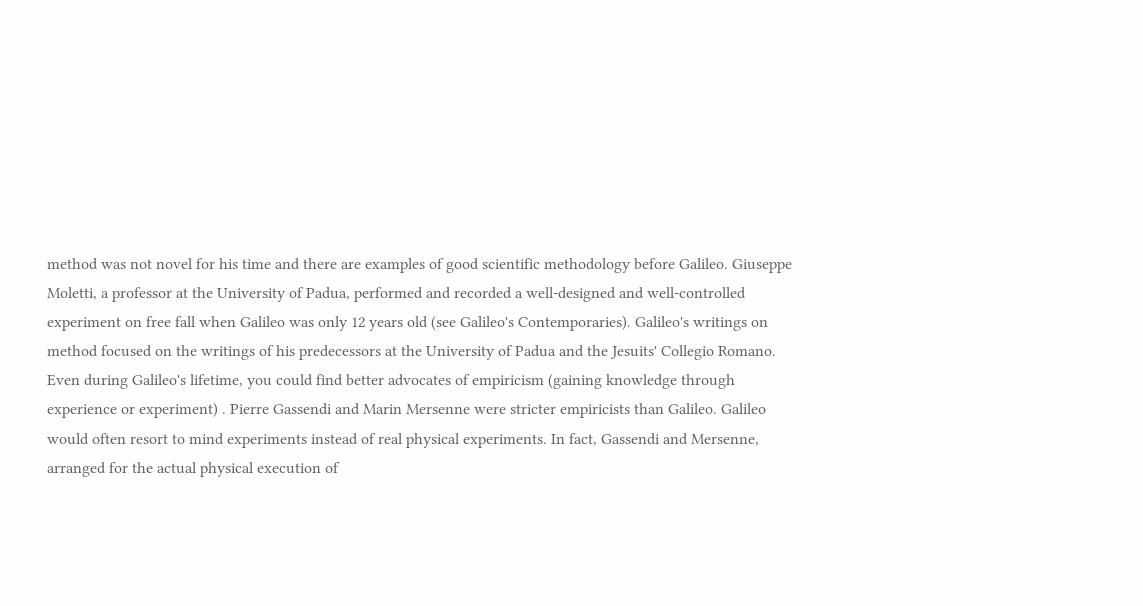method was not novel for his time and there are examples of good scientific methodology before Galileo. Giuseppe Moletti, a professor at the University of Padua, performed and recorded a well-designed and well-controlled experiment on free fall when Galileo was only 12 years old (see Galileo's Contemporaries). Galileo's writings on method focused on the writings of his predecessors at the University of Padua and the Jesuits' Collegio Romano. Even during Galileo's lifetime, you could find better advocates of empiricism (gaining knowledge through experience or experiment) . Pierre Gassendi and Marin Mersenne were stricter empiricists than Galileo. Galileo would often resort to mind experiments instead of real physical experiments. In fact, Gassendi and Mersenne, arranged for the actual physical execution of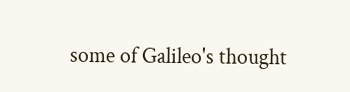some of Galileo's thought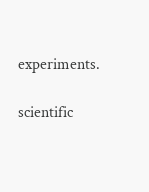experiments.

scientific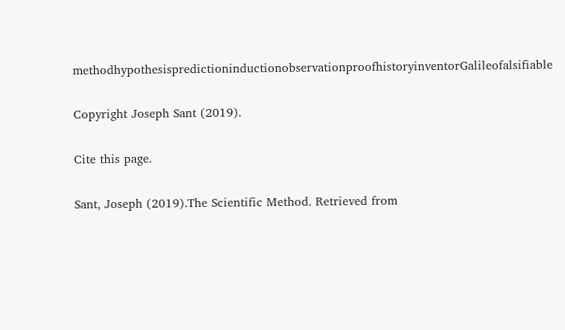methodhypothesispredictioninductionobservationproofhistoryinventorGalileofalsifiable

Copyright Joseph Sant (2019).

Cite this page.

Sant, Joseph (2019).The Scientific Method. Retrieved from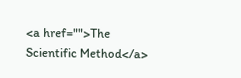<a href="">The Scientific Method</a>